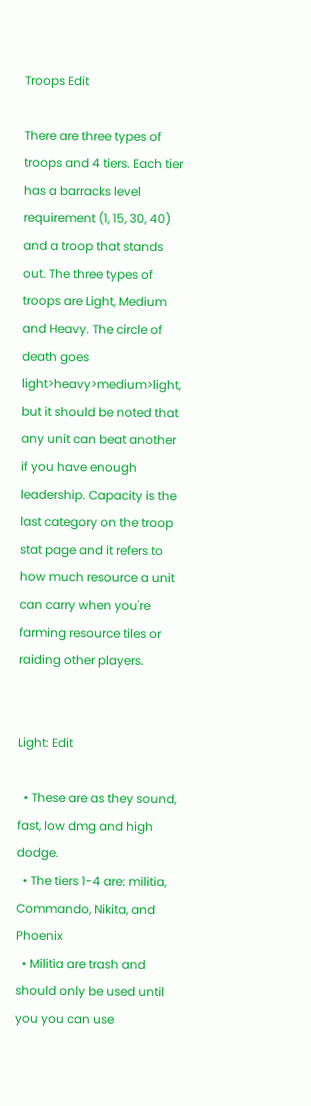Troops Edit

There are three types of troops and 4 tiers. Each tier has a barracks level requirement (1, 15, 30, 40) and a troop that stands out. The three types of troops are Light, Medium and Heavy. The circle of death goes light>heavy>medium>light, but it should be noted that any unit can beat another if you have enough leadership. Capacity is the last category on the troop stat page and it refers to how much resource a unit can carry when you're farming resource tiles or raiding other players.


Light: Edit

  • These are as they sound, fast, low dmg and high dodge.
  • The tiers 1-4 are: militia, Commando, Nikita, and Phoenix
  • Militia are trash and should only be used until you you can use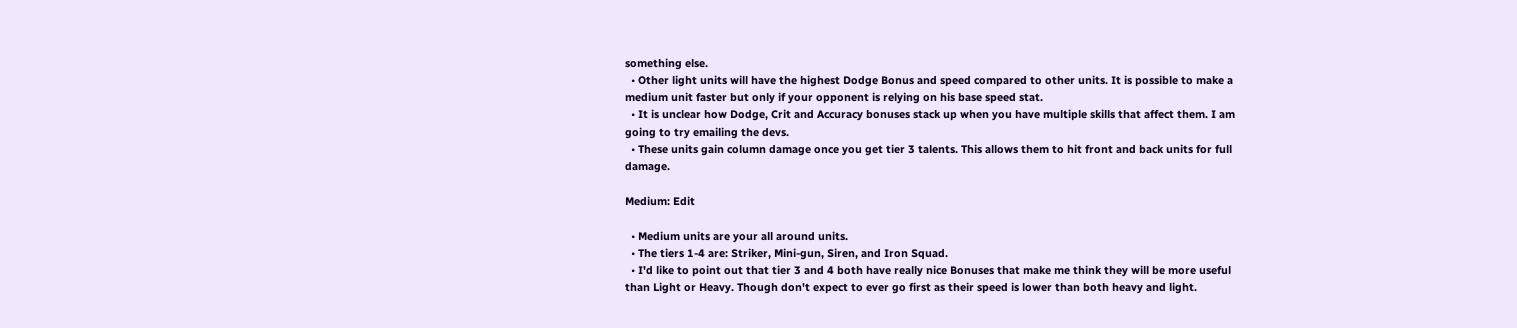something else.
  • Other light units will have the highest Dodge Bonus and speed compared to other units. It is possible to make a medium unit faster but only if your opponent is relying on his base speed stat.
  • It is unclear how Dodge, Crit and Accuracy bonuses stack up when you have multiple skills that affect them. I am going to try emailing the devs.
  • These units gain column damage once you get tier 3 talents. This allows them to hit front and back units for full damage.

Medium: Edit

  • Medium units are your all around units.
  • The tiers 1-4 are: Striker, Mini-gun, Siren, and Iron Squad.
  • I'd like to point out that tier 3 and 4 both have really nice Bonuses that make me think they will be more useful than Light or Heavy. Though don't expect to ever go first as their speed is lower than both heavy and light.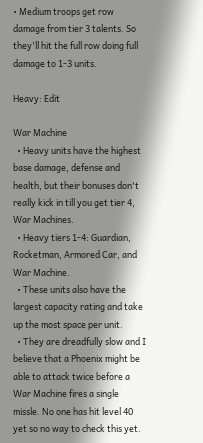• Medium troops get row damage from tier 3 talents. So they'll hit the full row doing full damage to 1-3 units.

Heavy: Edit

War Machine
  • Heavy units have the highest base damage, defense and health, but their bonuses don't really kick in till you get tier 4, War Machines.
  • Heavy tiers 1-4: Guardian, Rocketman, Armored Car, and War Machine.
  • These units also have the largest capacity rating and take up the most space per unit.
  • They are dreadfully slow and I believe that a Phoenix might be able to attack twice before a War Machine fires a single missle. No one has hit level 40 yet so no way to check this yet.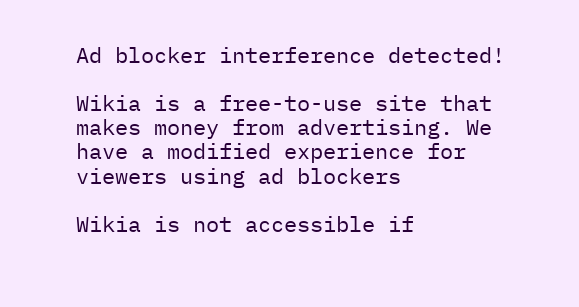Ad blocker interference detected!

Wikia is a free-to-use site that makes money from advertising. We have a modified experience for viewers using ad blockers

Wikia is not accessible if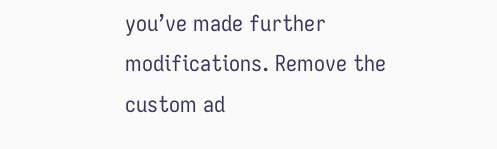you’ve made further modifications. Remove the custom ad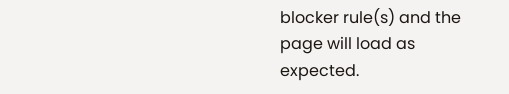blocker rule(s) and the page will load as expected.